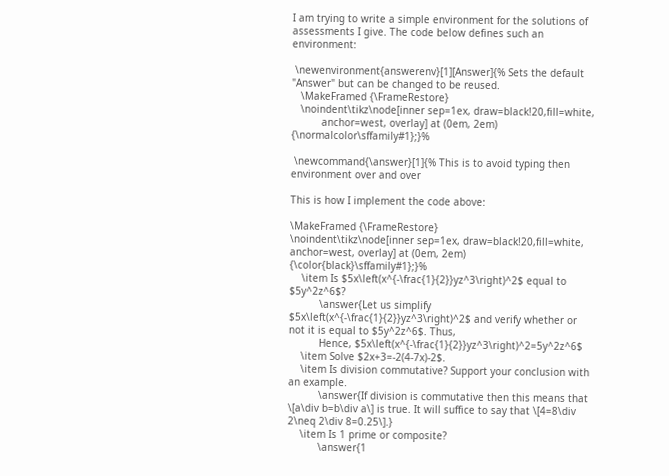I am trying to write a simple environment for the solutions of assessments I give. The code below defines such an environment:

 \newenvironment{answerenv}[1][Answer]{% Sets the default "Answer" but can be changed to be reused.
   \MakeFramed {\FrameRestore}
   \noindent\tikz\node[inner sep=1ex, draw=black!20,fill=white,
          anchor=west, overlay] at (0em, 2em) {\normalcolor\sffamily#1};}%

 \newcommand{\answer}[1]{% This is to avoid typing then environment over and over

This is how I implement the code above:

\MakeFramed {\FrameRestore}
\noindent\tikz\node[inner sep=1ex, draw=black!20,fill=white, anchor=west, overlay] at (0em, 2em) {\color{black}\sffamily#1};}%
    \item Is $5x\left(x^{-\frac{1}{2}}yz^3\right)^2$ equal to $5y^2z^6$?
          \answer{Let us simplify $5x\left(x^{-\frac{1}{2}}yz^3\right)^2$ and verify whether or not it is equal to $5y^2z^6$. Thus,
          Hence, $5x\left(x^{-\frac{1}{2}}yz^3\right)^2=5y^2z^6$
    \item Solve $2x+3=-2(4-7x)-2$.
    \item Is division commutative? Support your conclusion with an example.
          \answer{If division is commutative then this means that \[a\div b=b\div a\] is true. It will suffice to say that \[4=8\div 2\neq 2\div 8=0.25\].}
    \item Is 1 prime or composite?
          \answer{1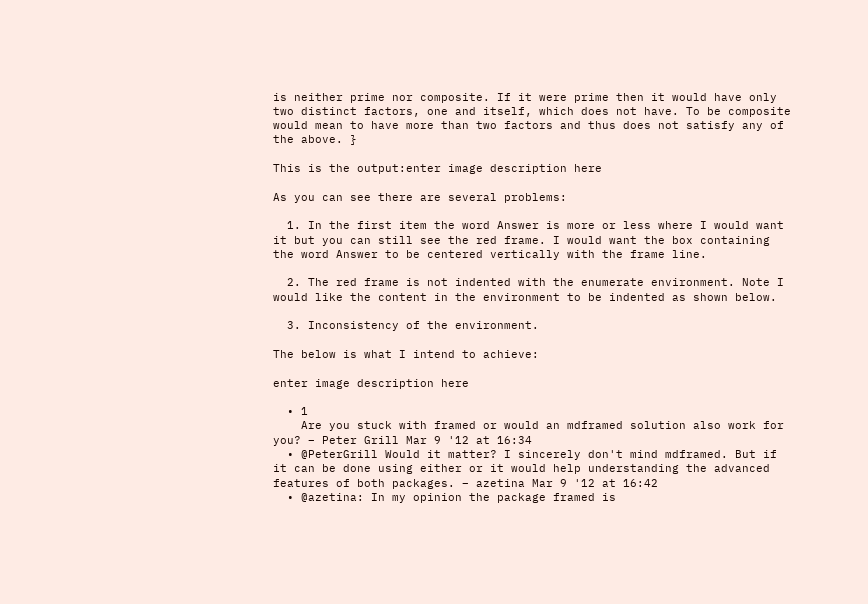is neither prime nor composite. If it were prime then it would have only two distinct factors, one and itself, which does not have. To be composite would mean to have more than two factors and thus does not satisfy any of the above. }

This is the output:enter image description here

As you can see there are several problems:

  1. In the first item the word Answer is more or less where I would want it but you can still see the red frame. I would want the box containing the word Answer to be centered vertically with the frame line.

  2. The red frame is not indented with the enumerate environment. Note I would like the content in the environment to be indented as shown below.

  3. Inconsistency of the environment.

The below is what I intend to achieve:

enter image description here

  • 1
    Are you stuck with framed or would an mdframed solution also work for you? – Peter Grill Mar 9 '12 at 16:34
  • @PeterGrill Would it matter? I sincerely don't mind mdframed. But if it can be done using either or it would help understanding the advanced features of both packages. – azetina Mar 9 '12 at 16:42
  • @azetina: In my opinion the package framed is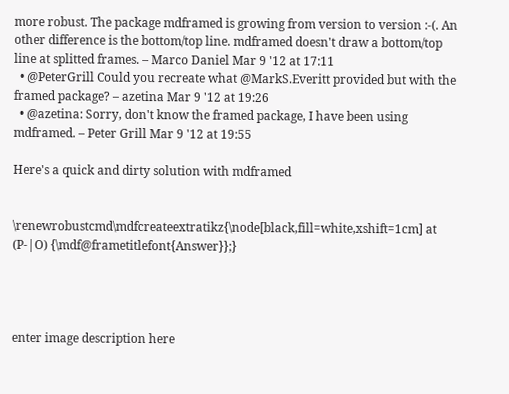more robust. The package mdframed is growing from version to version :-(. An other difference is the bottom/top line. mdframed doesn't draw a bottom/top line at splitted frames. – Marco Daniel Mar 9 '12 at 17:11
  • @PeterGrill Could you recreate what @MarkS.Everitt provided but with the framed package? – azetina Mar 9 '12 at 19:26
  • @azetina: Sorry, don't know the framed package, I have been using mdframed. – Peter Grill Mar 9 '12 at 19:55

Here's a quick and dirty solution with mdframed


\renewrobustcmd\mdfcreateextratikz{\node[black,fill=white,xshift=1cm] at (P-|O) {\mdf@frametitlefont{Answer}};}




enter image description here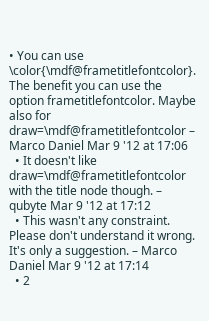• You can use \color{\mdf@frametitlefontcolor}. The benefit you can use the option frametitlefontcolor. Maybe also for draw=\mdf@frametitlefontcolor – Marco Daniel Mar 9 '12 at 17:06
  • It doesn't like draw=\mdf@frametitlefontcolor with the title node though. – qubyte Mar 9 '12 at 17:12
  • This wasn't any constraint. Please don't understand it wrong. It's only a suggestion. – Marco Daniel Mar 9 '12 at 17:14
  • 2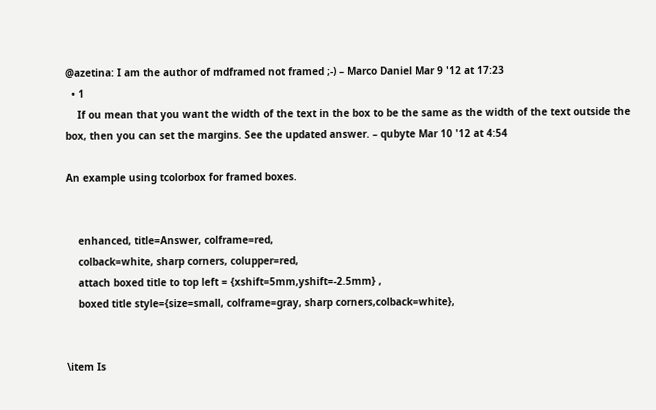@azetina: I am the author of mdframed not framed ;-) – Marco Daniel Mar 9 '12 at 17:23
  • 1
    If ou mean that you want the width of the text in the box to be the same as the width of the text outside the box, then you can set the margins. See the updated answer. – qubyte Mar 10 '12 at 4:54

An example using tcolorbox for framed boxes.


    enhanced, title=Answer, colframe=red,
    colback=white, sharp corners, colupper=red,
    attach boxed title to top left = {xshift=5mm,yshift=-2.5mm} ,
    boxed title style={size=small, colframe=gray, sharp corners,colback=white},


\item Is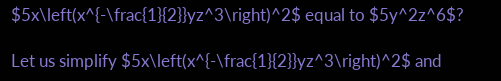$5x\left(x^{-\frac{1}{2}}yz^3\right)^2$ equal to $5y^2z^6$?

Let us simplify $5x\left(x^{-\frac{1}{2}}yz^3\right)^2$ and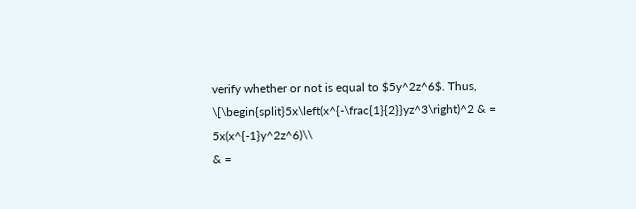verify whether or not is equal to $5y^2z^6$. Thus,
\[\begin{split}5x\left(x^{-\frac{1}{2}}yz^3\right)^2 & = 5x(x^{-1}y^2z^6)\\
& =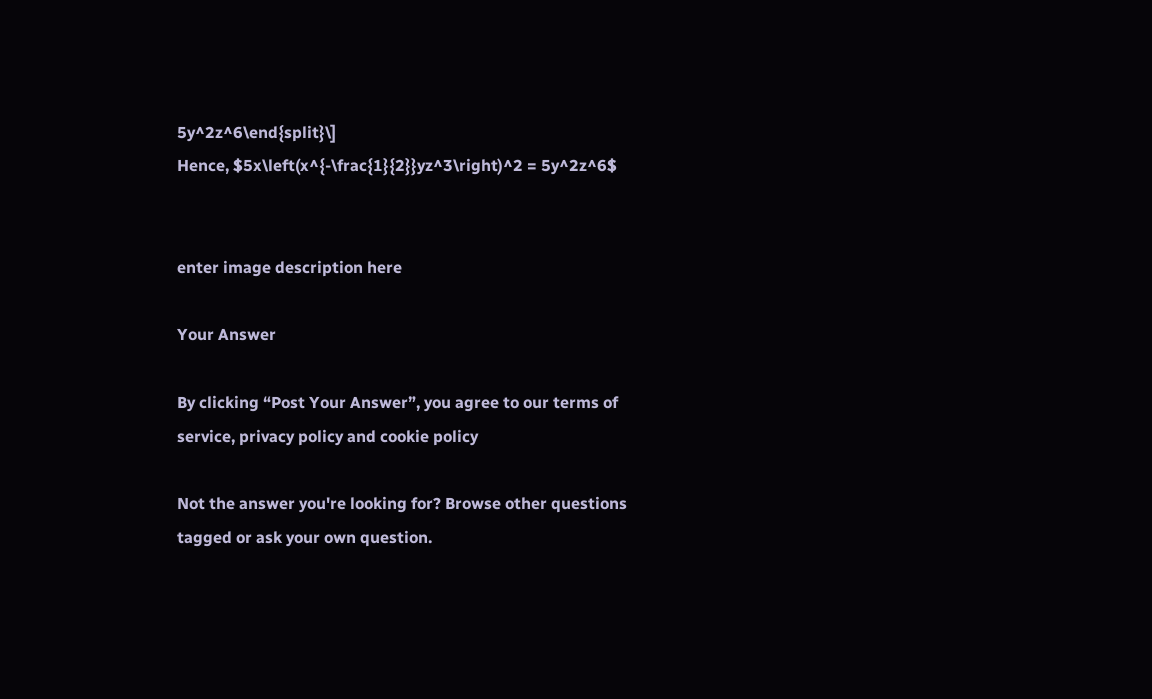5y^2z^6\end{split}\]
Hence, $5x\left(x^{-\frac{1}{2}}yz^3\right)^2 = 5y^2z^6$


enter image description here

Your Answer

By clicking “Post Your Answer”, you agree to our terms of service, privacy policy and cookie policy

Not the answer you're looking for? Browse other questions tagged or ask your own question.